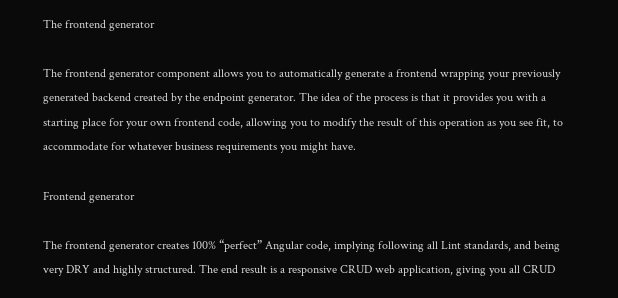The frontend generator

The frontend generator component allows you to automatically generate a frontend wrapping your previously generated backend created by the endpoint generator. The idea of the process is that it provides you with a starting place for your own frontend code, allowing you to modify the result of this operation as you see fit, to accommodate for whatever business requirements you might have.

Frontend generator

The frontend generator creates 100% “perfect” Angular code, implying following all Lint standards, and being very DRY and highly structured. The end result is a responsive CRUD web application, giving you all CRUD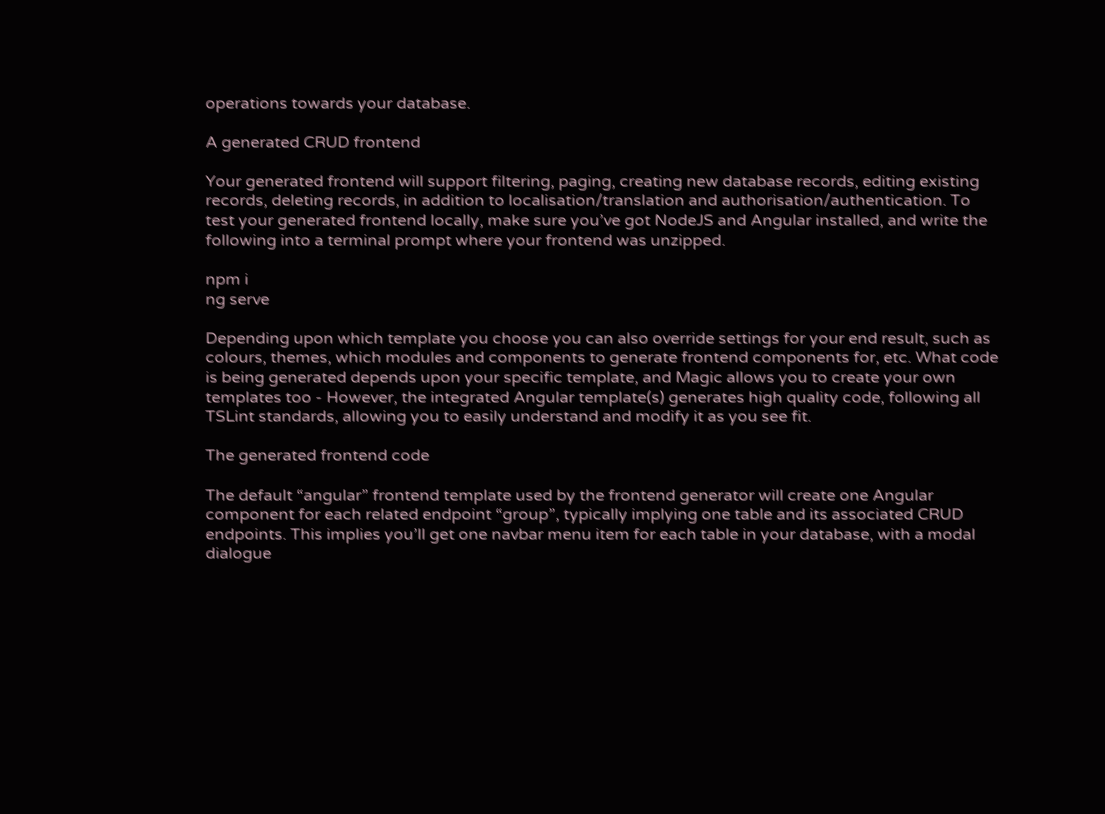operations towards your database.

A generated CRUD frontend

Your generated frontend will support filtering, paging, creating new database records, editing existing records, deleting records, in addition to localisation/translation and authorisation/authentication. To test your generated frontend locally, make sure you’ve got NodeJS and Angular installed, and write the following into a terminal prompt where your frontend was unzipped.

npm i
ng serve

Depending upon which template you choose you can also override settings for your end result, such as colours, themes, which modules and components to generate frontend components for, etc. What code is being generated depends upon your specific template, and Magic allows you to create your own templates too - However, the integrated Angular template(s) generates high quality code, following all TSLint standards, allowing you to easily understand and modify it as you see fit.

The generated frontend code

The default “angular” frontend template used by the frontend generator will create one Angular component for each related endpoint “group”, typically implying one table and its associated CRUD endpoints. This implies you’ll get one navbar menu item for each table in your database, with a modal dialogue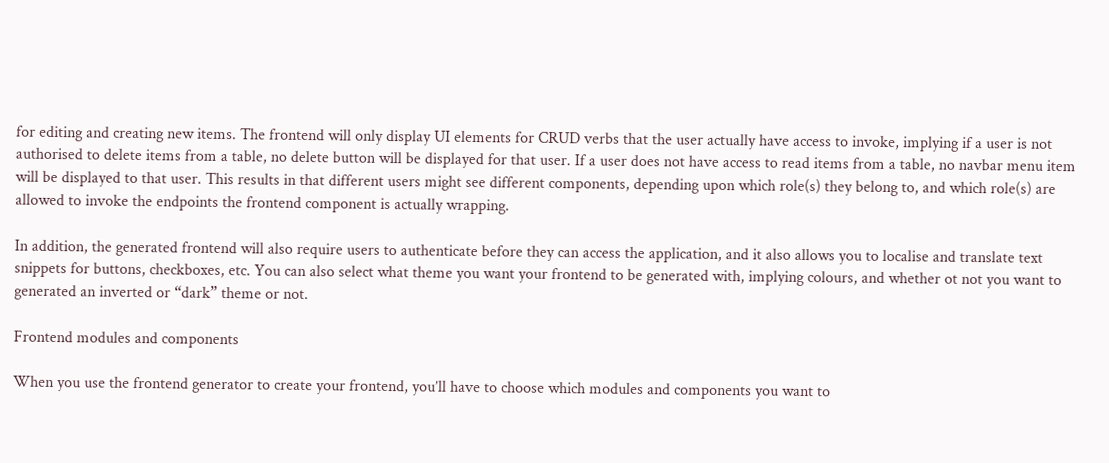for editing and creating new items. The frontend will only display UI elements for CRUD verbs that the user actually have access to invoke, implying if a user is not authorised to delete items from a table, no delete button will be displayed for that user. If a user does not have access to read items from a table, no navbar menu item will be displayed to that user. This results in that different users might see different components, depending upon which role(s) they belong to, and which role(s) are allowed to invoke the endpoints the frontend component is actually wrapping.

In addition, the generated frontend will also require users to authenticate before they can access the application, and it also allows you to localise and translate text snippets for buttons, checkboxes, etc. You can also select what theme you want your frontend to be generated with, implying colours, and whether ot not you want to generated an inverted or “dark” theme or not.

Frontend modules and components

When you use the frontend generator to create your frontend, you’ll have to choose which modules and components you want to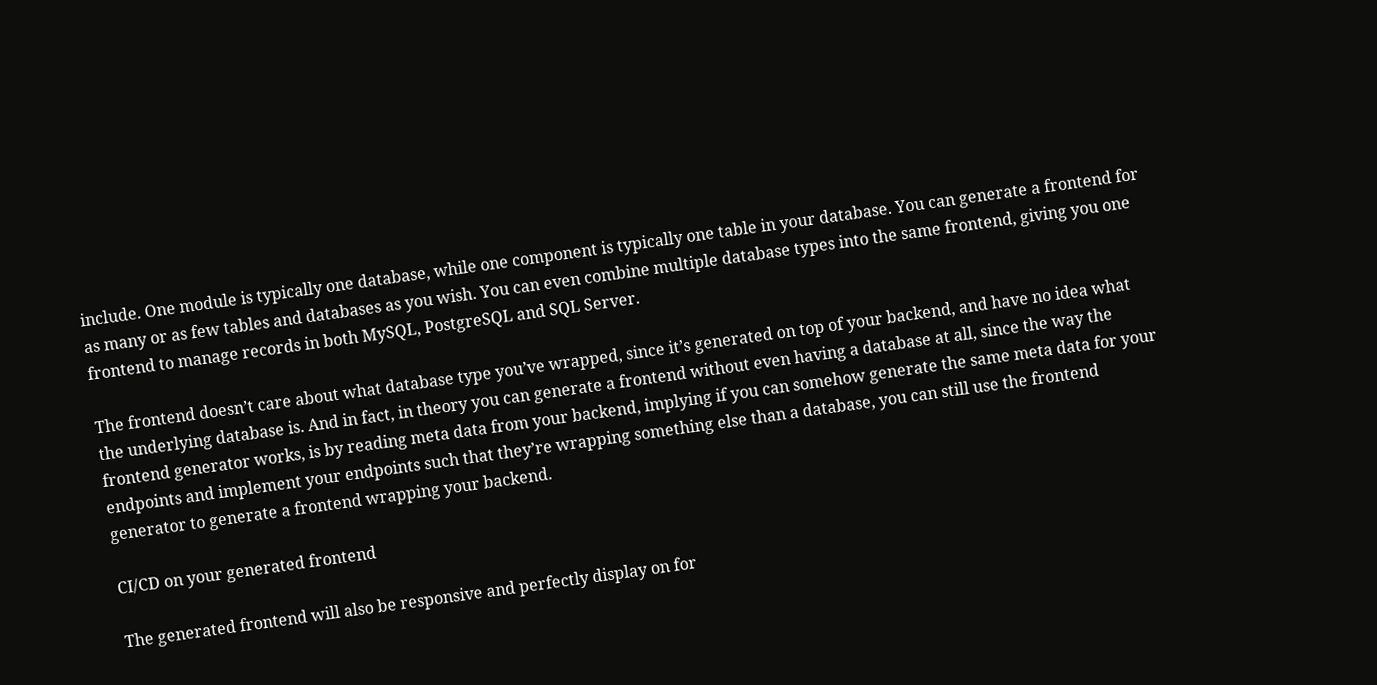include. One module is typically one database, while one component is typically one table in your database. You can generate a frontend for as many or as few tables and databases as you wish. You can even combine multiple database types into the same frontend, giving you one frontend to manage records in both MySQL, PostgreSQL and SQL Server.

The frontend doesn’t care about what database type you’ve wrapped, since it’s generated on top of your backend, and have no idea what the underlying database is. And in fact, in theory you can generate a frontend without even having a database at all, since the way the frontend generator works, is by reading meta data from your backend, implying if you can somehow generate the same meta data for your endpoints and implement your endpoints such that they’re wrapping something else than a database, you can still use the frontend generator to generate a frontend wrapping your backend.

CI/CD on your generated frontend

The generated frontend will also be responsive and perfectly display on for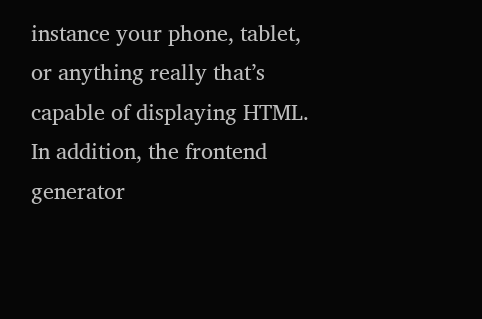instance your phone, tablet, or anything really that’s capable of displaying HTML. In addition, the frontend generator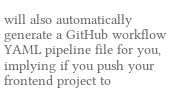will also automatically generate a GitHub workflow YAML pipeline file for you, implying if you push your frontend project to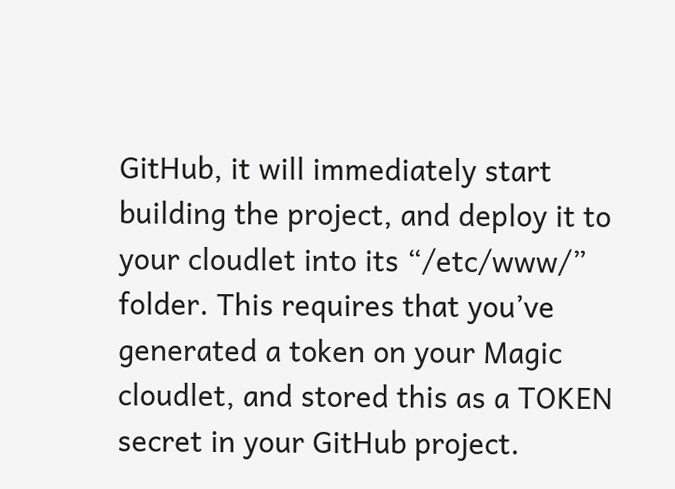GitHub, it will immediately start building the project, and deploy it to your cloudlet into its “/etc/www/” folder. This requires that you’ve generated a token on your Magic cloudlet, and stored this as a TOKEN secret in your GitHub project.